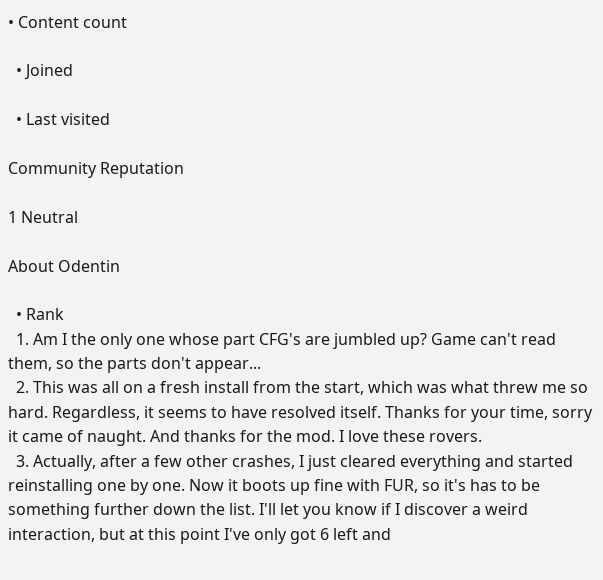• Content count

  • Joined

  • Last visited

Community Reputation

1 Neutral

About Odentin

  • Rank
  1. Am I the only one whose part CFG's are jumbled up? Game can't read them, so the parts don't appear...
  2. This was all on a fresh install from the start, which was what threw me so hard. Regardless, it seems to have resolved itself. Thanks for your time, sorry it came of naught. And thanks for the mod. I love these rovers.
  3. Actually, after a few other crashes, I just cleared everything and started reinstalling one by one. Now it boots up fine with FUR, so it's has to be something further down the list. I'll let you know if I discover a weird interaction, but at this point I've only got 6 left and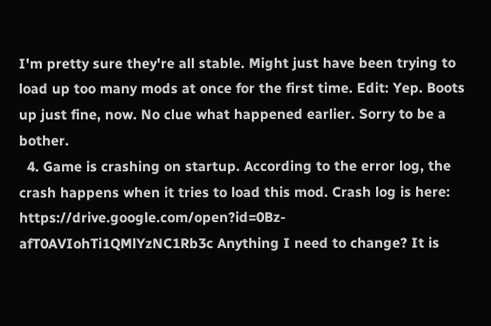I'm pretty sure they're all stable. Might just have been trying to load up too many mods at once for the first time. Edit: Yep. Boots up just fine, now. No clue what happened earlier. Sorry to be a bother.
  4. Game is crashing on startup. According to the error log, the crash happens when it tries to load this mod. Crash log is here: https://drive.google.com/open?id=0Bz-afT0AVIohTi1QMlYzNC1Rb3c Anything I need to change? It is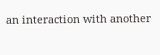an interaction with another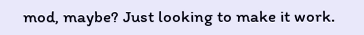mod, maybe? Just looking to make it work.